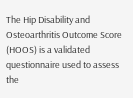The Hip Disability and Osteoarthritis Outcome Score (HOOS) is a validated questionnaire used to assess the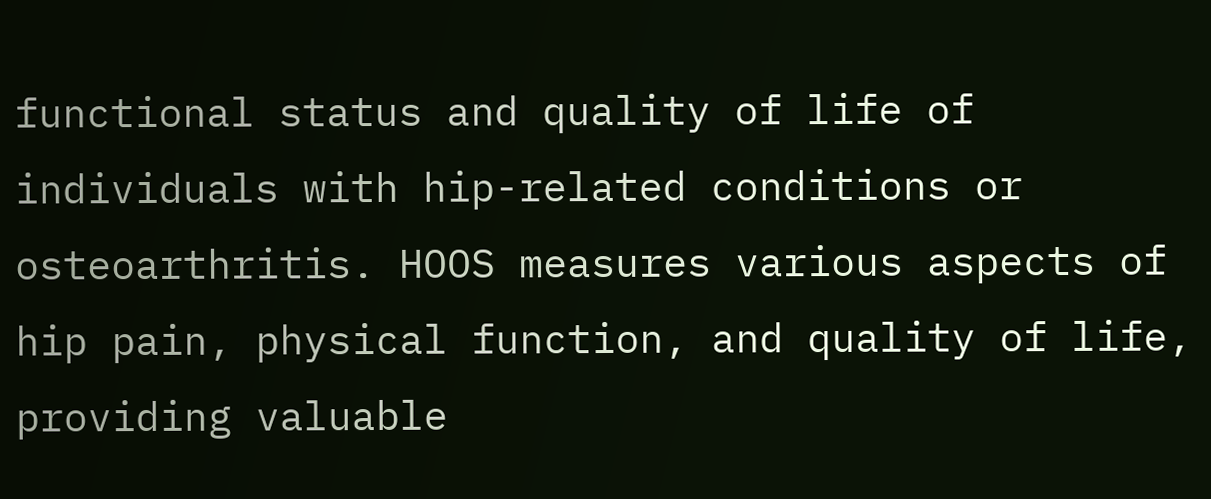functional status and quality of life of individuals with hip-related conditions or osteoarthritis. HOOS measures various aspects of hip pain, physical function, and quality of life, providing valuable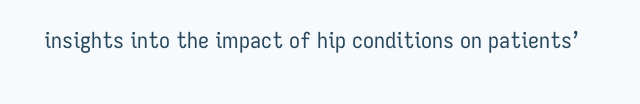insights into the impact of hip conditions on patients’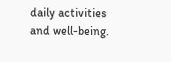daily activities and well-being.